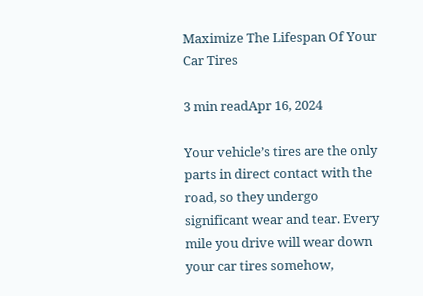Maximize The Lifespan Of Your Car Tires

3 min readApr 16, 2024

Your vehicle’s tires are the only parts in direct contact with the road, so they undergo significant wear and tear. Every mile you drive will wear down your car tires somehow,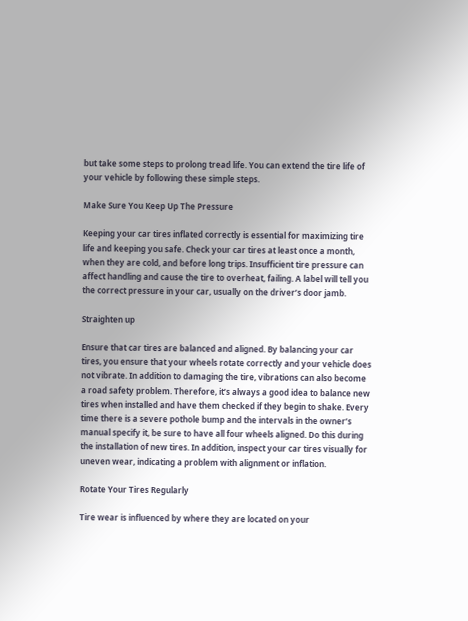but take some steps to prolong tread life. You can extend the tire life of your vehicle by following these simple steps.

Make Sure You Keep Up The Pressure

Keeping your car tires inflated correctly is essential for maximizing tire life and keeping you safe. Check your car tires at least once a month, when they are cold, and before long trips. Insufficient tire pressure can affect handling and cause the tire to overheat, failing. A label will tell you the correct pressure in your car, usually on the driver’s door jamb.

Straighten up

Ensure that car tires are balanced and aligned. By balancing your car tires, you ensure that your wheels rotate correctly and your vehicle does not vibrate. In addition to damaging the tire, vibrations can also become a road safety problem. Therefore, it’s always a good idea to balance new tires when installed and have them checked if they begin to shake. Every time there is a severe pothole bump and the intervals in the owner’s manual specify it, be sure to have all four wheels aligned. Do this during the installation of new tires. In addition, inspect your car tires visually for uneven wear, indicating a problem with alignment or inflation.

Rotate Your Tires Regularly

Tire wear is influenced by where they are located on your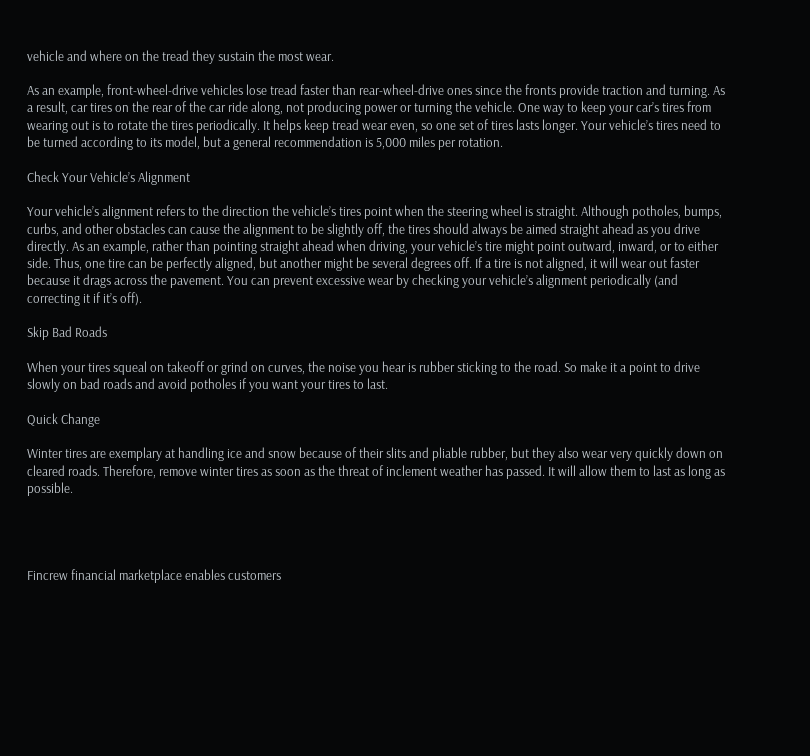vehicle and where on the tread they sustain the most wear.

As an example, front-wheel-drive vehicles lose tread faster than rear-wheel-drive ones since the fronts provide traction and turning. As a result, car tires on the rear of the car ride along, not producing power or turning the vehicle. One way to keep your car’s tires from wearing out is to rotate the tires periodically. It helps keep tread wear even, so one set of tires lasts longer. Your vehicle’s tires need to be turned according to its model, but a general recommendation is 5,000 miles per rotation.

Check Your Vehicle’s Alignment

Your vehicle’s alignment refers to the direction the vehicle’s tires point when the steering wheel is straight. Although potholes, bumps, curbs, and other obstacles can cause the alignment to be slightly off, the tires should always be aimed straight ahead as you drive directly. As an example, rather than pointing straight ahead when driving, your vehicle’s tire might point outward, inward, or to either side. Thus, one tire can be perfectly aligned, but another might be several degrees off. If a tire is not aligned, it will wear out faster because it drags across the pavement. You can prevent excessive wear by checking your vehicle’s alignment periodically (and correcting it if it’s off).

Skip Bad Roads

When your tires squeal on takeoff or grind on curves, the noise you hear is rubber sticking to the road. So make it a point to drive slowly on bad roads and avoid potholes if you want your tires to last.

Quick Change

Winter tires are exemplary at handling ice and snow because of their slits and pliable rubber, but they also wear very quickly down on cleared roads. Therefore, remove winter tires as soon as the threat of inclement weather has passed. It will allow them to last as long as possible.




Fincrew financial marketplace enables customers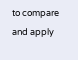to compare and apply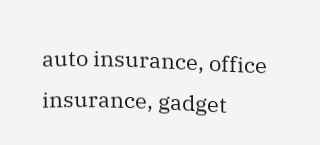auto insurance, office insurance, gadget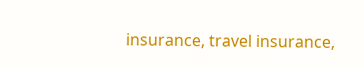insurance, travel insurance,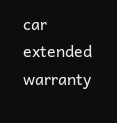car extended warranty